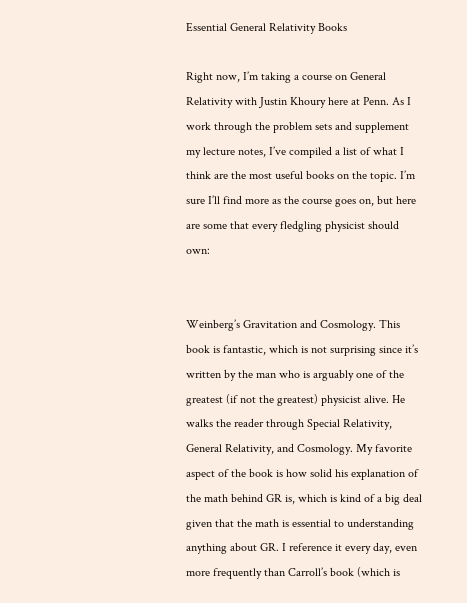Essential General Relativity Books

Right now, I’m taking a course on General Relativity with Justin Khoury here at Penn. As I work through the problem sets and supplement my lecture notes, I’ve compiled a list of what I think are the most useful books on the topic. I’m sure I’ll find more as the course goes on, but here are some that every fledgling physicist should own:


Weinberg’s Gravitation and Cosmology. This book is fantastic, which is not surprising since it’s written by the man who is arguably one of the greatest (if not the greatest) physicist alive. He walks the reader through Special Relativity, General Relativity, and Cosmology. My favorite aspect of the book is how solid his explanation of the math behind GR is, which is kind of a big deal given that the math is essential to understanding anything about GR. I reference it every day, even more frequently than Carroll’s book (which is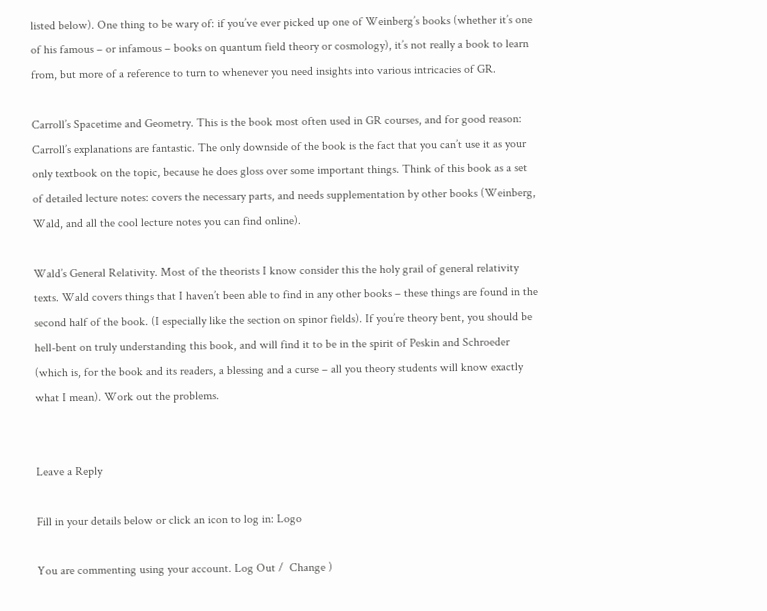listed below). One thing to be wary of: if you’ve ever picked up one of Weinberg’s books (whether it’s one of his famous – or infamous – books on quantum field theory or cosmology), it’s not really a book to learn from, but more of a reference to turn to whenever you need insights into various intricacies of GR.

Carroll’s Spacetime and Geometry. This is the book most often used in GR courses, and for good reason: Carroll’s explanations are fantastic. The only downside of the book is the fact that you can’t use it as your only textbook on the topic, because he does gloss over some important things. Think of this book as a set of detailed lecture notes: covers the necessary parts, and needs supplementation by other books (Weinberg, Wald, and all the cool lecture notes you can find online).

Wald’s General Relativity. Most of the theorists I know consider this the holy grail of general relativity texts. Wald covers things that I haven’t been able to find in any other books – these things are found in the second half of the book. (I especially like the section on spinor fields). If you’re theory bent, you should be hell-bent on truly understanding this book, and will find it to be in the spirit of Peskin and Schroeder (which is, for the book and its readers, a blessing and a curse – all you theory students will know exactly what I mean). Work out the problems.


Leave a Reply

Fill in your details below or click an icon to log in: Logo

You are commenting using your account. Log Out /  Change )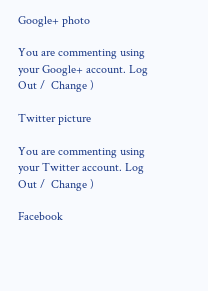Google+ photo

You are commenting using your Google+ account. Log Out /  Change )

Twitter picture

You are commenting using your Twitter account. Log Out /  Change )

Facebook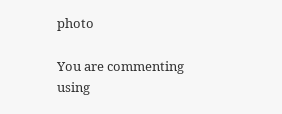photo

You are commenting using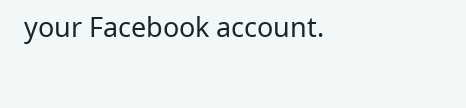your Facebook account.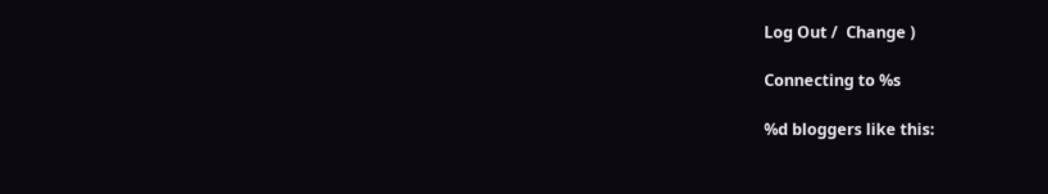Log Out /  Change )

Connecting to %s

%d bloggers like this: